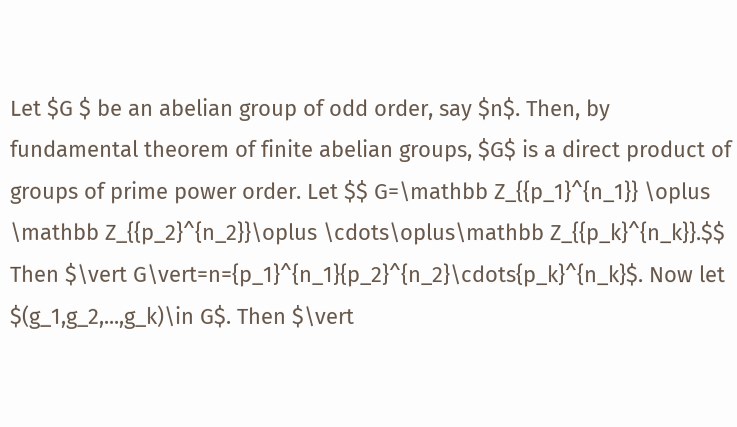Let $G $ be an abelian group of odd order, say $n$. Then, by fundamental theorem of finite abelian groups, $G$ is a direct product of groups of prime power order. Let $$ G=\mathbb Z_{{p_1}^{n_1}} \oplus \mathbb Z_{{p_2}^{n_2}}\oplus \cdots\oplus\mathbb Z_{{p_k}^{n_k}}.$$ Then $\vert G\vert=n={p_1}^{n_1}{p_2}^{n_2}\cdots{p_k}^{n_k}$. Now let $(g_1,g_2,...,g_k)\in G$. Then $\vert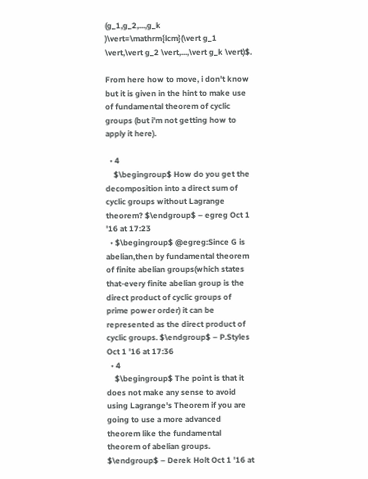(g_1,g_2,...,g_k )\vert=\mathrm{lcm}(\vert g_1 \vert,\vert g_2 \vert,...,\vert g_k \vert)$.

From here how to move, i don't know but it is given in the hint to make use of fundamental theorem of cyclic groups (but i'm not getting how to apply it here).

  • 4
    $\begingroup$ How do you get the decomposition into a direct sum of cyclic groups without Lagrange theorem? $\endgroup$ – egreg Oct 1 '16 at 17:23
  • $\begingroup$ @egreg:Since G is abelian,then by fundamental theorem of finite abelian groups(which states that-every finite abelian group is the direct product of cyclic groups of prime power order) it can be represented as the direct product of cyclic groups. $\endgroup$ – P.Styles Oct 1 '16 at 17:36
  • 4
    $\begingroup$ The point is that it does not make any sense to avoid using Lagrange's Theorem if you are going to use a more advanced theorem like the fundamental theorem of abelian groups. $\endgroup$ – Derek Holt Oct 1 '16 at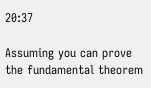20:37

Assuming you can prove the fundamental theorem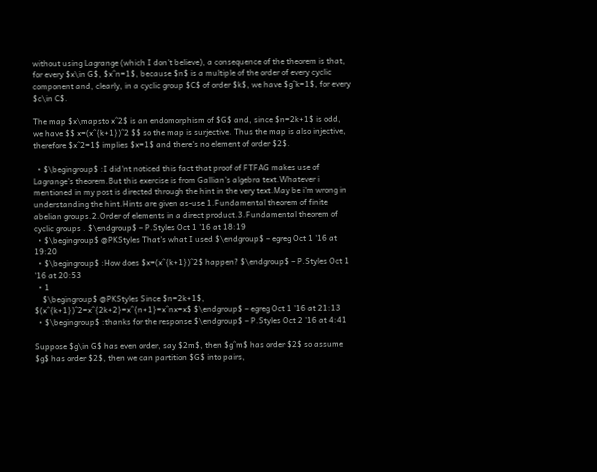without using Lagrange (which I don't believe), a consequence of the theorem is that, for every $x\in G$, $x^n=1$, because $n$ is a multiple of the order of every cyclic component and, clearly, in a cyclic group $C$ of order $k$, we have $g^k=1$, for every $c\in C$.

The map $x\mapsto x^2$ is an endomorphism of $G$ and, since $n=2k+1$ is odd, we have $$ x=(x^{k+1})^2 $$ so the map is surjective. Thus the map is also injective, therefore $x^2=1$ implies $x=1$ and there's no element of order $2$.

  • $\begingroup$ :I did'nt noticed this fact that proof of FTFAG makes use of Lagrange's theorem.But this exercise is from Gallian's algebra text.Whatever i mentioned in my post is directed through the hint in the very text.May be i'm wrong in understanding the hint.Hints are given as-use 1.Fundamental theorem of finite abelian groups.2.Order of elements in a direct product.3.Fundamental theorem of cyclic groups . $\endgroup$ – P.Styles Oct 1 '16 at 18:19
  • $\begingroup$ @PKStyles That's what I used $\endgroup$ – egreg Oct 1 '16 at 19:20
  • $\begingroup$ :How does $x=(x^{k+1})^2$ happen? $\endgroup$ – P.Styles Oct 1 '16 at 20:53
  • 1
    $\begingroup$ @PKStyles Since $n=2k+1$, $(x^{k+1})^2=x^{2k+2}=x^{n+1}=x^nx=x$ $\endgroup$ – egreg Oct 1 '16 at 21:13
  • $\begingroup$ :thanks for the response $\endgroup$ – P.Styles Oct 2 '16 at 4:41

Suppose $g\in G$ has even order, say $2m$, then $g^m$ has order $2$ so assume $g$ has order $2$, then we can partition $G$ into pairs,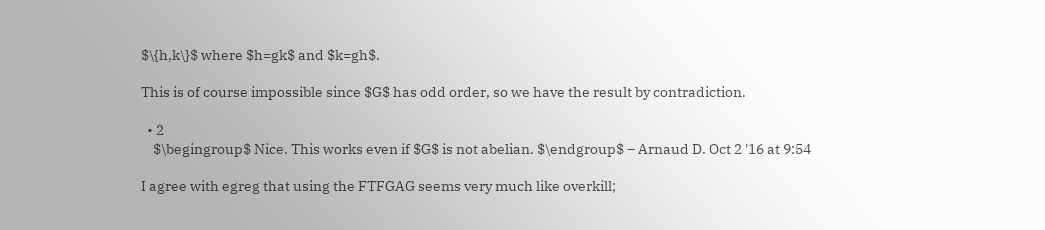$\{h,k\}$ where $h=gk$ and $k=gh$.

This is of course impossible since $G$ has odd order, so we have the result by contradiction.

  • 2
    $\begingroup$ Nice. This works even if $G$ is not abelian. $\endgroup$ – Arnaud D. Oct 2 '16 at 9:54

I agree with egreg that using the FTFGAG seems very much like overkill;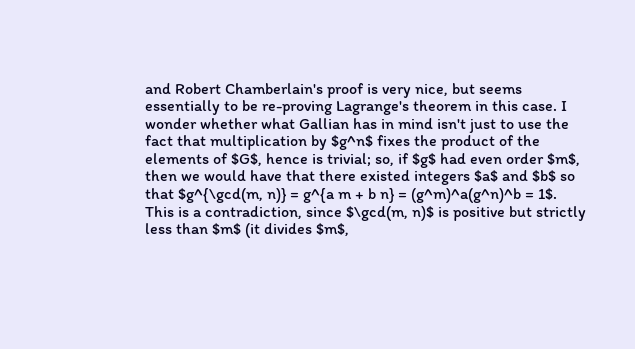and Robert Chamberlain's proof is very nice, but seems essentially to be re-proving Lagrange's theorem in this case. I wonder whether what Gallian has in mind isn't just to use the fact that multiplication by $g^n$ fixes the product of the elements of $G$, hence is trivial; so, if $g$ had even order $m$, then we would have that there existed integers $a$ and $b$ so that $g^{\gcd(m, n)} = g^{a m + b n} = (g^m)^a(g^n)^b = 1$. This is a contradiction, since $\gcd(m, n)$ is positive but strictly less than $m$ (it divides $m$,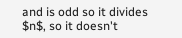and is odd so it divides $n$, so it doesn't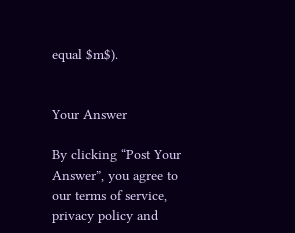equal $m$).


Your Answer

By clicking “Post Your Answer”, you agree to our terms of service, privacy policy and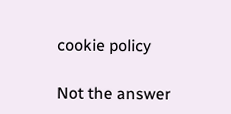cookie policy

Not the answer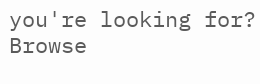you're looking for? Browse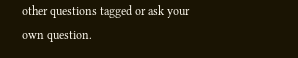other questions tagged or ask your own question.